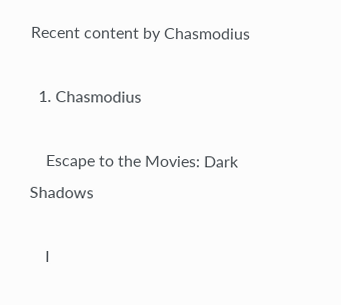Recent content by Chasmodius

  1. Chasmodius

    Escape to the Movies: Dark Shadows

    I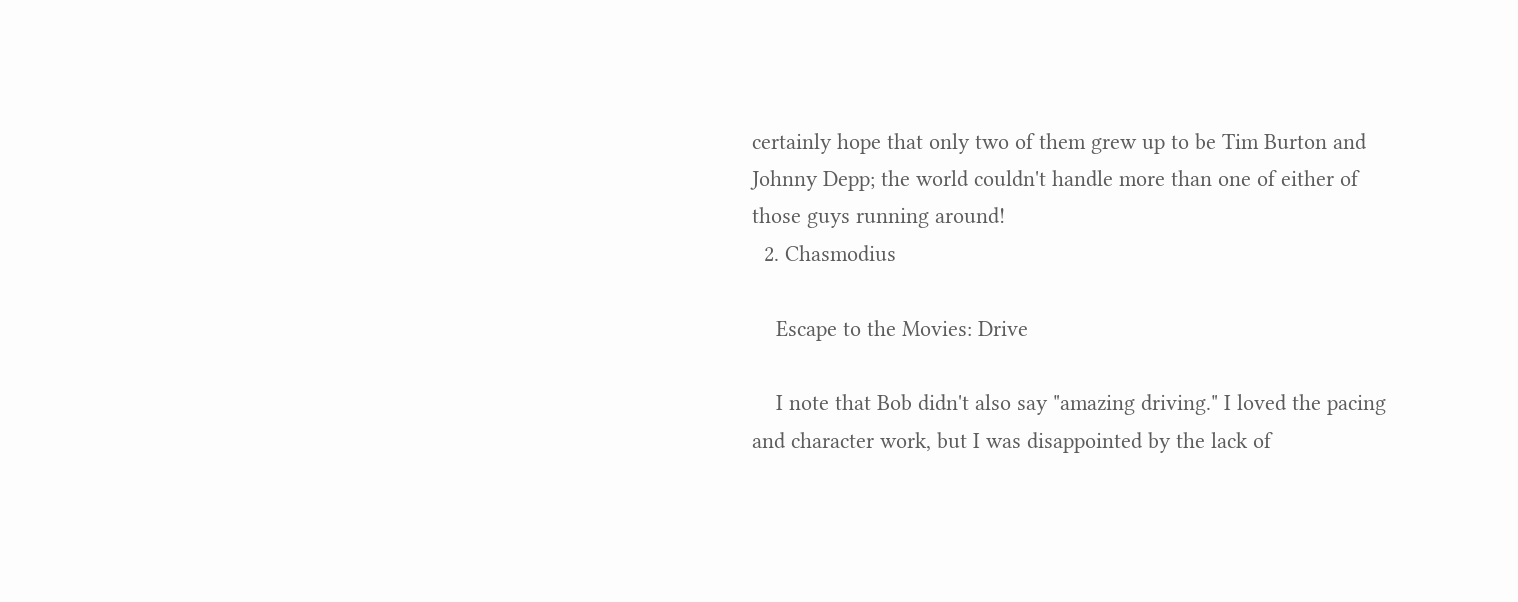certainly hope that only two of them grew up to be Tim Burton and Johnny Depp; the world couldn't handle more than one of either of those guys running around!
  2. Chasmodius

    Escape to the Movies: Drive

    I note that Bob didn't also say "amazing driving." I loved the pacing and character work, but I was disappointed by the lack of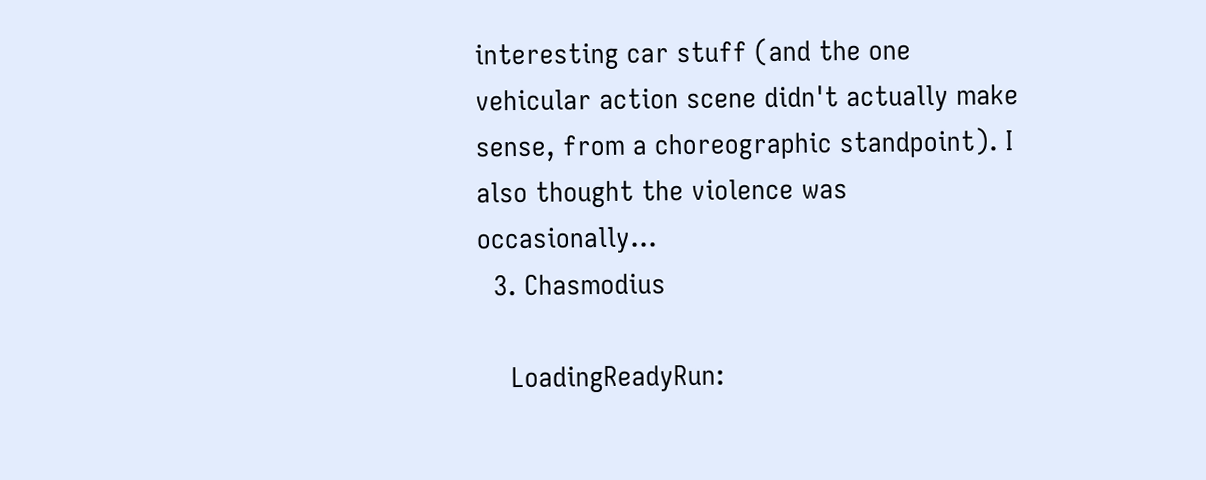interesting car stuff (and the one vehicular action scene didn't actually make sense, from a choreographic standpoint). I also thought the violence was occasionally...
  3. Chasmodius

    LoadingReadyRun: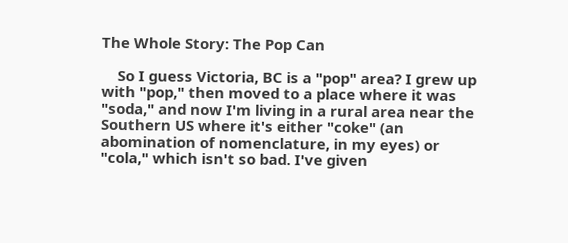The Whole Story: The Pop Can

    So I guess Victoria, BC is a "pop" area? I grew up with "pop," then moved to a place where it was "soda," and now I'm living in a rural area near the Southern US where it's either "coke" (an abomination of nomenclature, in my eyes) or "cola," which isn't so bad. I've given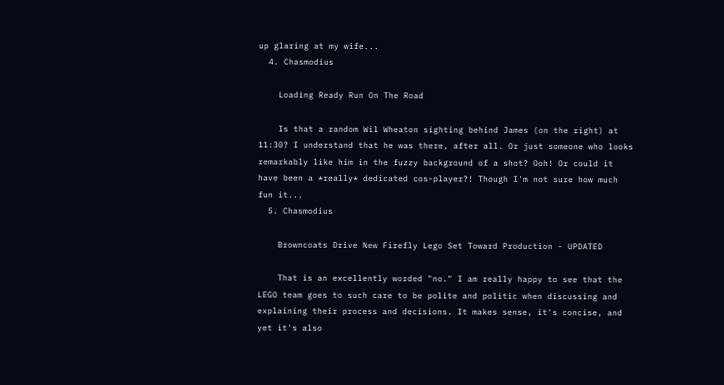up glaring at my wife...
  4. Chasmodius

    Loading Ready Run On The Road

    Is that a random Wil Wheaton sighting behind James (on the right) at 11:30? I understand that he was there, after all. Or just someone who looks remarkably like him in the fuzzy background of a shot? Ooh! Or could it have been a *really* dedicated cos-player?! Though I'm not sure how much fun it...
  5. Chasmodius

    Browncoats Drive New Firefly Lego Set Toward Production - UPDATED

    That is an excellently worded "no." I am really happy to see that the LEGO team goes to such care to be polite and politic when discussing and explaining their process and decisions. It makes sense, it's concise, and yet it's also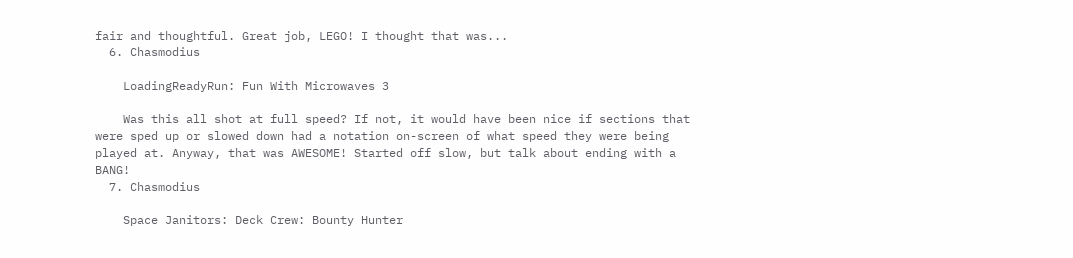fair and thoughtful. Great job, LEGO! I thought that was...
  6. Chasmodius

    LoadingReadyRun: Fun With Microwaves 3

    Was this all shot at full speed? If not, it would have been nice if sections that were sped up or slowed down had a notation on-screen of what speed they were being played at. Anyway, that was AWESOME! Started off slow, but talk about ending with a BANG!
  7. Chasmodius

    Space Janitors: Deck Crew: Bounty Hunter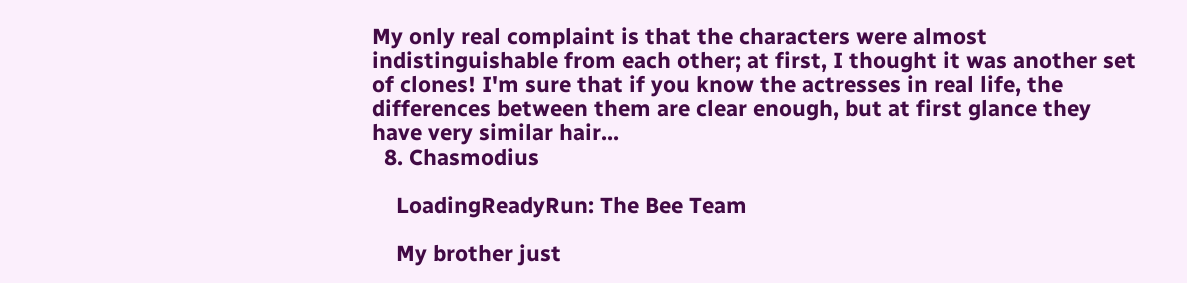My only real complaint is that the characters were almost indistinguishable from each other; at first, I thought it was another set of clones! I'm sure that if you know the actresses in real life, the differences between them are clear enough, but at first glance they have very similar hair...
  8. Chasmodius

    LoadingReadyRun: The Bee Team

    My brother just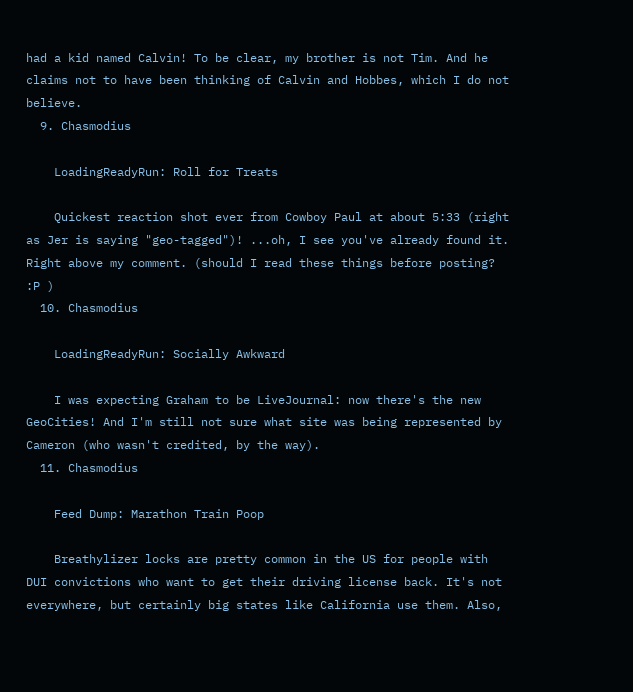had a kid named Calvin! To be clear, my brother is not Tim. And he claims not to have been thinking of Calvin and Hobbes, which I do not believe.
  9. Chasmodius

    LoadingReadyRun: Roll for Treats

    Quickest reaction shot ever from Cowboy Paul at about 5:33 (right as Jer is saying "geo-tagged")! ...oh, I see you've already found it. Right above my comment. (should I read these things before posting? :P )
  10. Chasmodius

    LoadingReadyRun: Socially Awkward

    I was expecting Graham to be LiveJournal: now there's the new GeoCities! And I'm still not sure what site was being represented by Cameron (who wasn't credited, by the way).
  11. Chasmodius

    Feed Dump: Marathon Train Poop

    Breathylizer locks are pretty common in the US for people with DUI convictions who want to get their driving license back. It's not everywhere, but certainly big states like California use them. Also,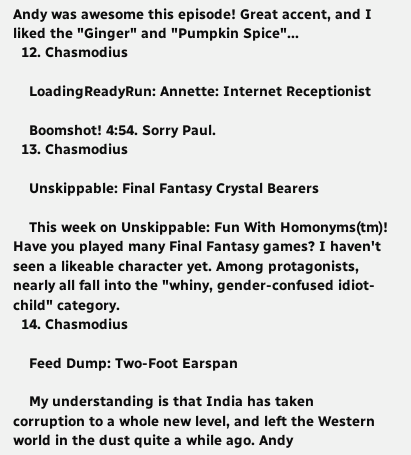Andy was awesome this episode! Great accent, and I liked the "Ginger" and "Pumpkin Spice"...
  12. Chasmodius

    LoadingReadyRun: Annette: Internet Receptionist

    Boomshot! 4:54. Sorry Paul.
  13. Chasmodius

    Unskippable: Final Fantasy Crystal Bearers

    This week on Unskippable: Fun With Homonyms(tm)! Have you played many Final Fantasy games? I haven't seen a likeable character yet. Among protagonists, nearly all fall into the "whiny, gender-confused idiot-child" category.
  14. Chasmodius

    Feed Dump: Two-Foot Earspan

    My understanding is that India has taken corruption to a whole new level, and left the Western world in the dust quite a while ago. Andy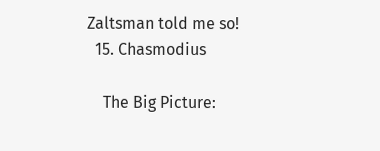Zaltsman told me so!
  15. Chasmodius

    The Big Picture: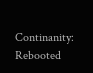Continanity: Rebooted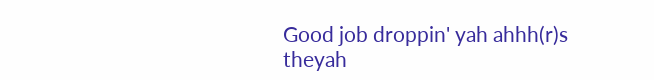Good job droppin' yah ahhh(r)s theyah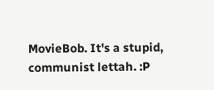MovieBob. It's a stupid, communist lettah. :P